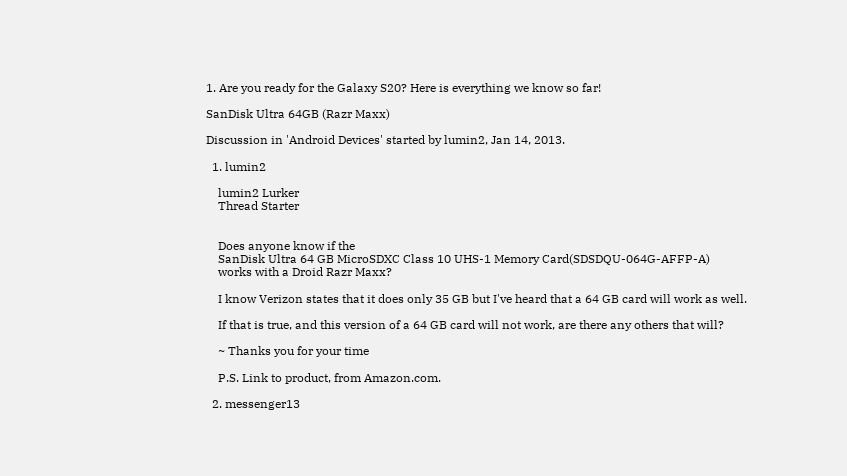1. Are you ready for the Galaxy S20? Here is everything we know so far!

SanDisk Ultra 64GB (Razr Maxx)

Discussion in 'Android Devices' started by lumin2, Jan 14, 2013.

  1. lumin2

    lumin2 Lurker
    Thread Starter


    Does anyone know if the
    SanDisk Ultra 64 GB MicroSDXC Class 10 UHS-1 Memory Card(SDSDQU-064G-AFFP-A)
    works with a Droid Razr Maxx?

    I know Verizon states that it does only 35 GB but I've heard that a 64 GB card will work as well.

    If that is true, and this version of a 64 GB card will not work, are there any others that will?

    ~ Thanks you for your time

    P.S. Link to product, from Amazon.com.

  2. messenger13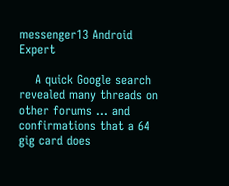messenger13 Android Expert

    A quick Google search revealed many threads on other forums ... and confirmations that a 64 gig card does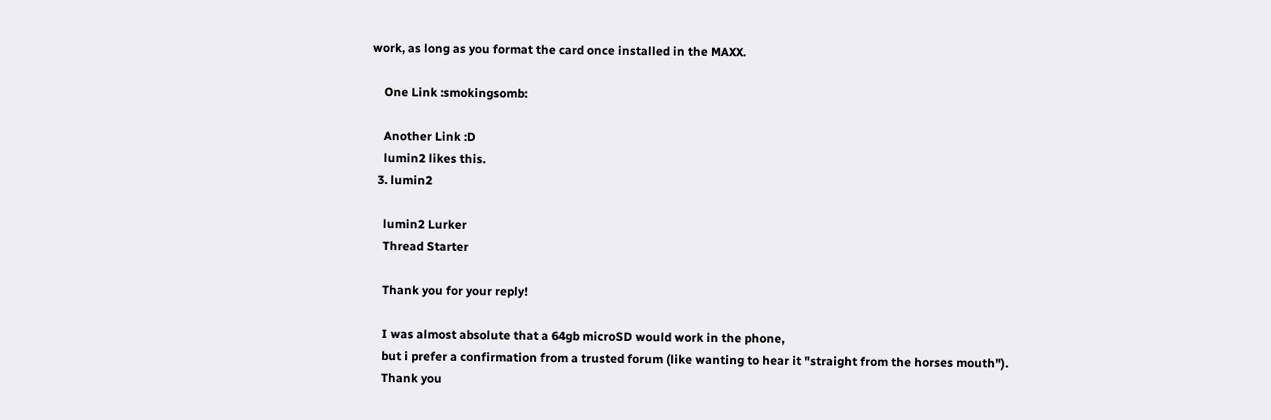work, as long as you format the card once installed in the MAXX.

    One Link :smokingsomb:

    Another Link :D
    lumin2 likes this.
  3. lumin2

    lumin2 Lurker
    Thread Starter

    Thank you for your reply!

    I was almost absolute that a 64gb microSD would work in the phone,
    but i prefer a confirmation from a trusted forum (like wanting to hear it "straight from the horses mouth").
    Thank you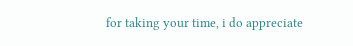for taking your time, i do appreciate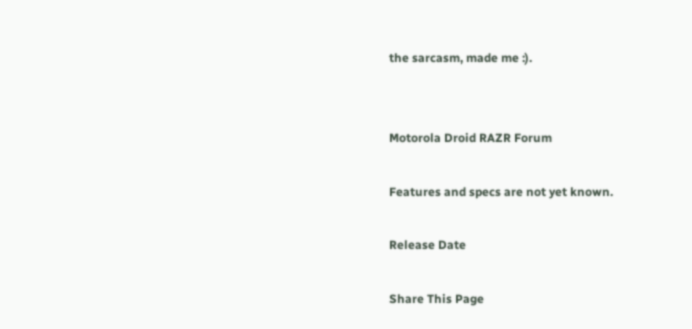the sarcasm, made me :).


Motorola Droid RAZR Forum

Features and specs are not yet known.

Release Date

Share This Page